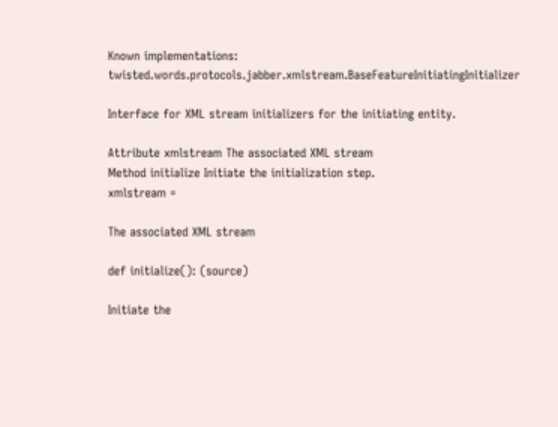Known implementations: twisted.words.protocols.jabber.xmlstream.BaseFeatureInitiatingInitializer

Interface for XML stream initializers for the initiating entity.

Attribute xmlstream The associated XML stream
Method initialize Initiate the initialization step.
xmlstream =

The associated XML stream

def initialize(): (source)

Initiate the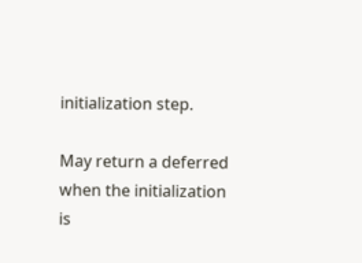initialization step.

May return a deferred when the initialization is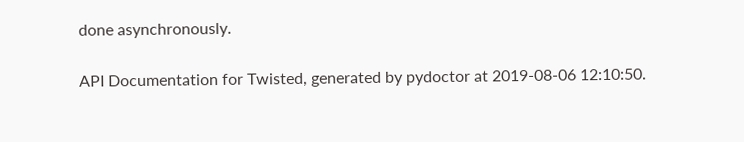done asynchronously.

API Documentation for Twisted, generated by pydoctor at 2019-08-06 12:10:50.